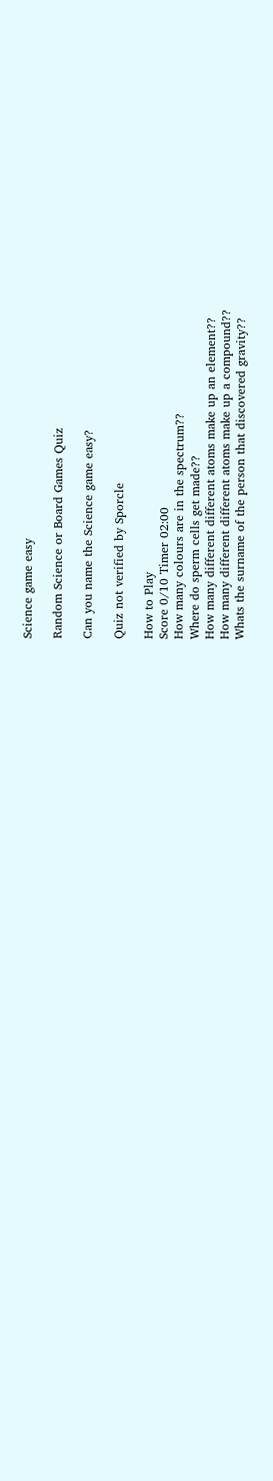Science game easy

Random Science or Board Games Quiz

Can you name the Science game easy?

Quiz not verified by Sporcle

How to Play
Score 0/10 Timer 02:00
How many colours are in the spectrum??
Where do sperm cells get made??
How many different different atoms make up an element??
How many different different atoms make up a compound??
Whats the surname of the person that discovered gravity??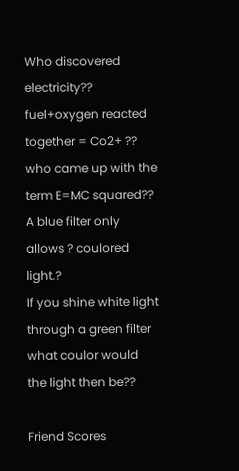Who discovered electricity??
fuel+oxygen reacted together = Co2+ ??
who came up with the term E=MC squared??
A blue filter only allows ? coulored light.?
If you shine white light through a green filter what coulor would the light then be??

Friend Scores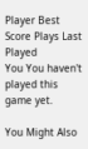Player Best Score Plays Last Played
You You haven't played this game yet.

You Might Also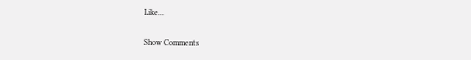Like...

Show Comments